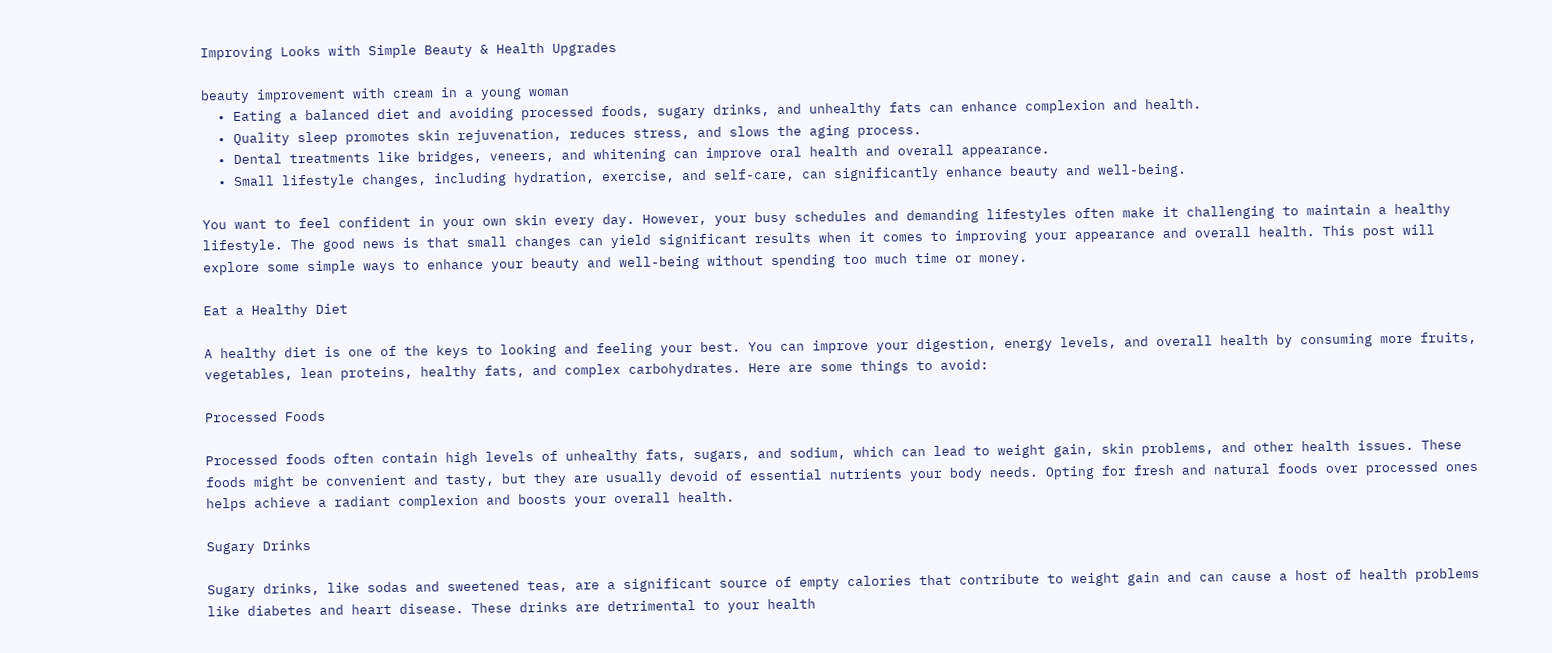Improving Looks with Simple Beauty & Health Upgrades

beauty improvement with cream in a young woman
  • Eating a balanced diet and avoiding processed foods, sugary drinks, and unhealthy fats can enhance complexion and health.
  • Quality sleep promotes skin rejuvenation, reduces stress, and slows the aging process.
  • Dental treatments like bridges, veneers, and whitening can improve oral health and overall appearance.
  • Small lifestyle changes, including hydration, exercise, and self-care, can significantly enhance beauty and well-being.

You want to feel confident in your own skin every day. However, your busy schedules and demanding lifestyles often make it challenging to maintain a healthy lifestyle. The good news is that small changes can yield significant results when it comes to improving your appearance and overall health. This post will explore some simple ways to enhance your beauty and well-being without spending too much time or money.

Eat a Healthy Diet

A healthy diet is one of the keys to looking and feeling your best. You can improve your digestion, energy levels, and overall health by consuming more fruits, vegetables, lean proteins, healthy fats, and complex carbohydrates. Here are some things to avoid:

Processed Foods

Processed foods often contain high levels of unhealthy fats, sugars, and sodium, which can lead to weight gain, skin problems, and other health issues. These foods might be convenient and tasty, but they are usually devoid of essential nutrients your body needs. Opting for fresh and natural foods over processed ones helps achieve a radiant complexion and boosts your overall health.

Sugary Drinks

Sugary drinks, like sodas and sweetened teas, are a significant source of empty calories that contribute to weight gain and can cause a host of health problems like diabetes and heart disease. These drinks are detrimental to your health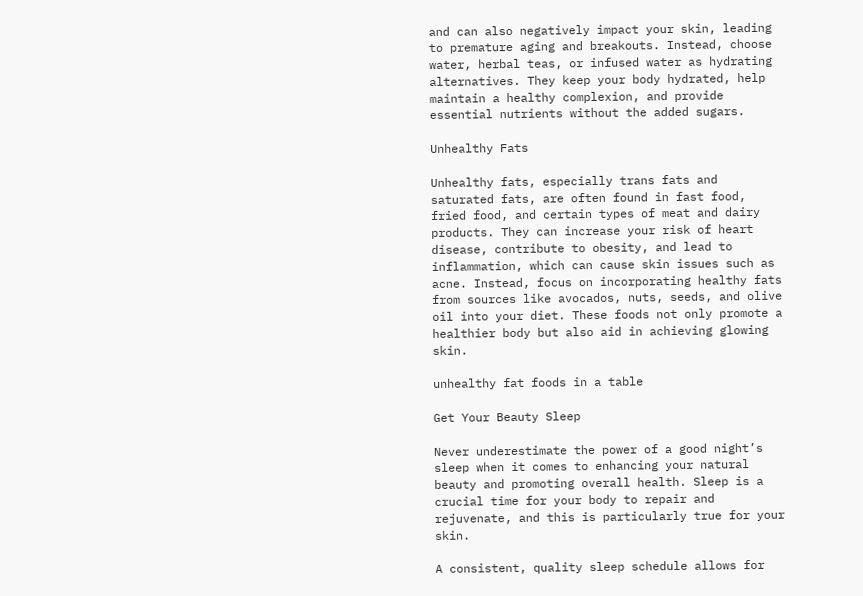and can also negatively impact your skin, leading to premature aging and breakouts. Instead, choose water, herbal teas, or infused water as hydrating alternatives. They keep your body hydrated, help maintain a healthy complexion, and provide essential nutrients without the added sugars.

Unhealthy Fats

Unhealthy fats, especially trans fats and saturated fats, are often found in fast food, fried food, and certain types of meat and dairy products. They can increase your risk of heart disease, contribute to obesity, and lead to inflammation, which can cause skin issues such as acne. Instead, focus on incorporating healthy fats from sources like avocados, nuts, seeds, and olive oil into your diet. These foods not only promote a healthier body but also aid in achieving glowing skin.

unhealthy fat foods in a table

Get Your Beauty Sleep

Never underestimate the power of a good night’s sleep when it comes to enhancing your natural beauty and promoting overall health. Sleep is a crucial time for your body to repair and rejuvenate, and this is particularly true for your skin.

A consistent, quality sleep schedule allows for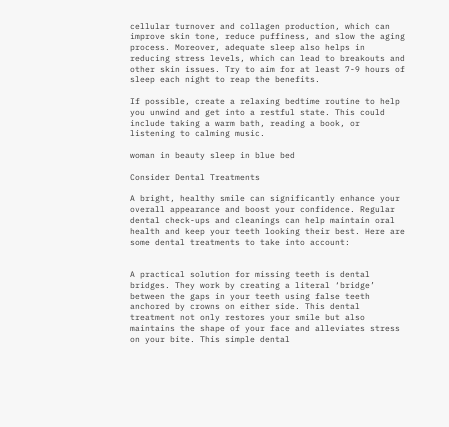cellular turnover and collagen production, which can improve skin tone, reduce puffiness, and slow the aging process. Moreover, adequate sleep also helps in reducing stress levels, which can lead to breakouts and other skin issues. Try to aim for at least 7-9 hours of sleep each night to reap the benefits.

If possible, create a relaxing bedtime routine to help you unwind and get into a restful state. This could include taking a warm bath, reading a book, or listening to calming music.

woman in beauty sleep in blue bed

Consider Dental Treatments

A bright, healthy smile can significantly enhance your overall appearance and boost your confidence. Regular dental check-ups and cleanings can help maintain oral health and keep your teeth looking their best. Here are some dental treatments to take into account:


A practical solution for missing teeth is dental bridges. They work by creating a literal ‘bridge’ between the gaps in your teeth using false teeth anchored by crowns on either side. This dental treatment not only restores your smile but also maintains the shape of your face and alleviates stress on your bite. This simple dental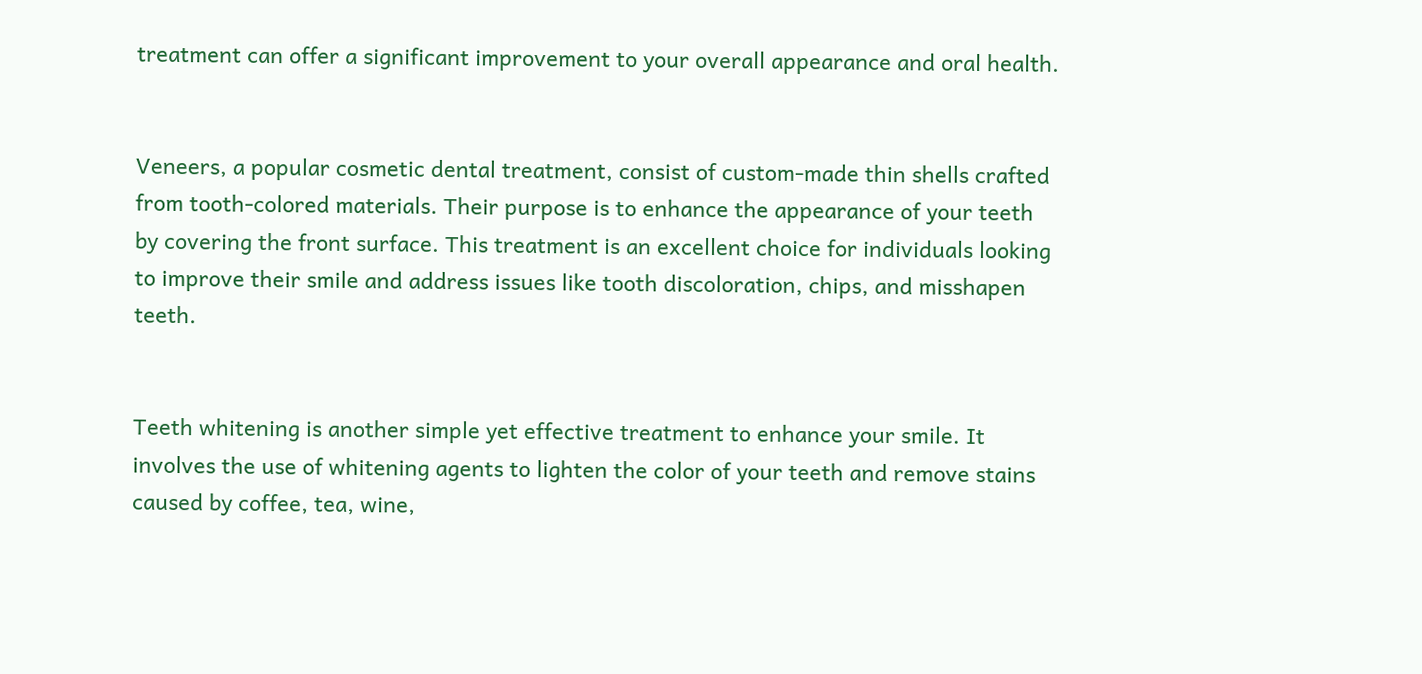treatment can offer a significant improvement to your overall appearance and oral health.


Veneers, a popular cosmetic dental treatment, consist of custom-made thin shells crafted from tooth-colored materials. Their purpose is to enhance the appearance of your teeth by covering the front surface. This treatment is an excellent choice for individuals looking to improve their smile and address issues like tooth discoloration, chips, and misshapen teeth.


Teeth whitening is another simple yet effective treatment to enhance your smile. It involves the use of whitening agents to lighten the color of your teeth and remove stains caused by coffee, tea, wine,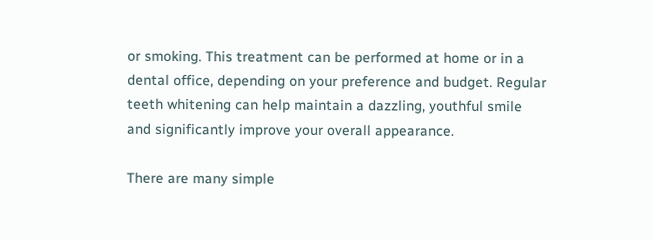or smoking. This treatment can be performed at home or in a dental office, depending on your preference and budget. Regular teeth whitening can help maintain a dazzling, youthful smile and significantly improve your overall appearance.

There are many simple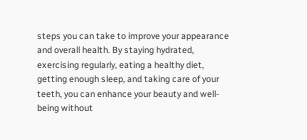steps you can take to improve your appearance and overall health. By staying hydrated, exercising regularly, eating a healthy diet, getting enough sleep, and taking care of your teeth, you can enhance your beauty and well-being without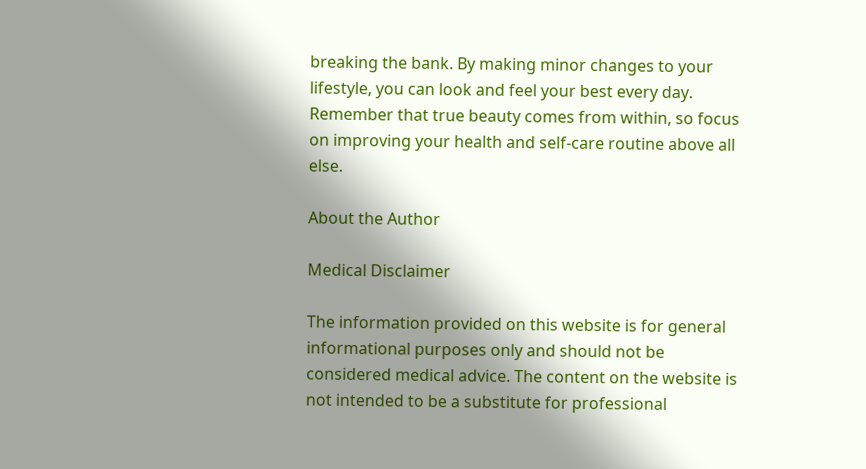breaking the bank. By making minor changes to your lifestyle, you can look and feel your best every day. Remember that true beauty comes from within, so focus on improving your health and self-care routine above all else.

About the Author

Medical Disclaimer

The information provided on this website is for general informational purposes only and should not be considered medical advice. The content on the website is not intended to be a substitute for professional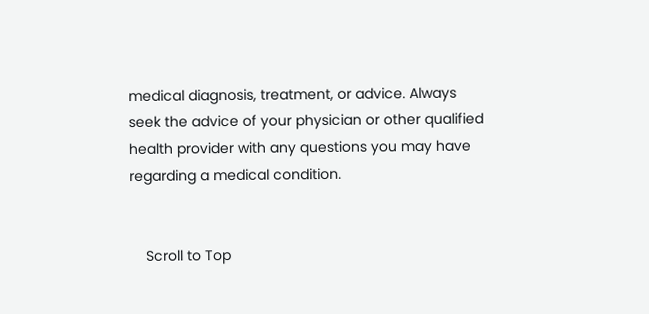medical diagnosis, treatment, or advice. Always seek the advice of your physician or other qualified health provider with any questions you may have regarding a medical condition.


    Scroll to Top